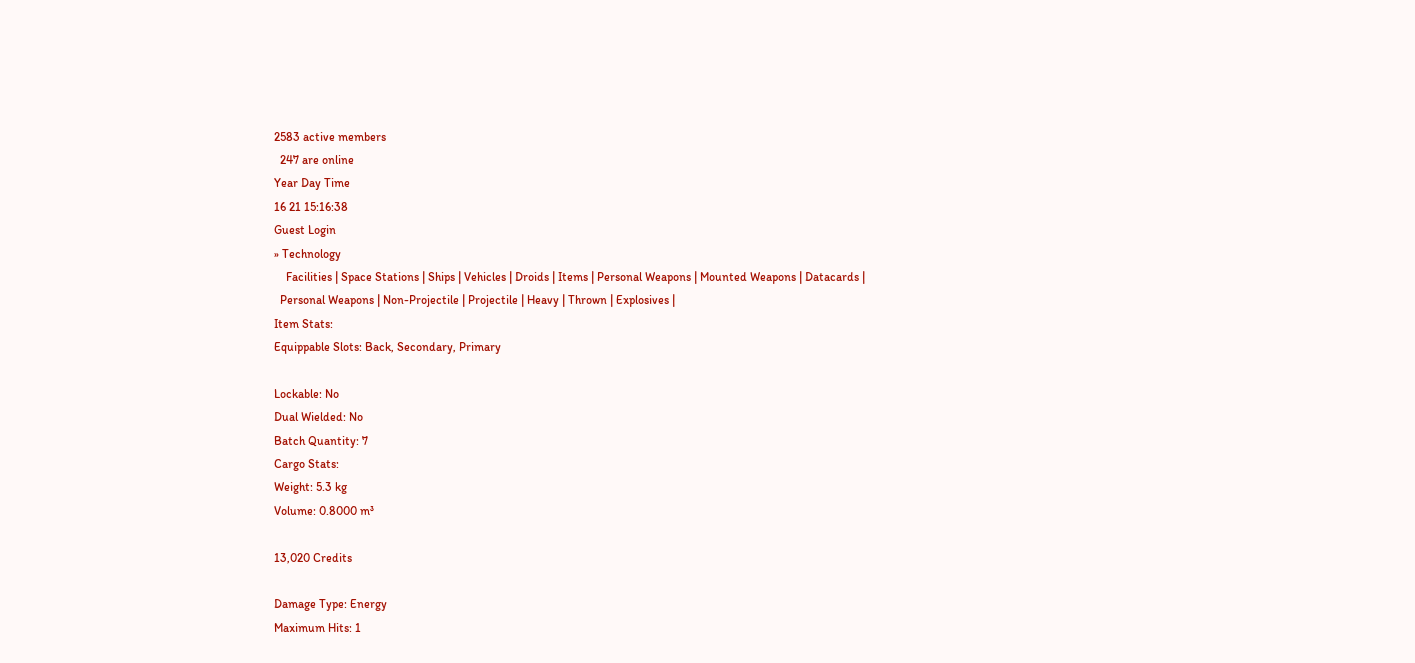2583 active members
  247 are online
Year Day Time
16 21 15:16:38
Guest Login
» Technology
    Facilities | Space Stations | Ships | Vehicles | Droids | Items | Personal Weapons | Mounted Weapons | Datacards |
  Personal Weapons | Non-Projectile | Projectile | Heavy | Thrown | Explosives |
Item Stats:
Equippable Slots: Back, Secondary, Primary

Lockable: No
Dual Wielded: No
Batch Quantity: 7
Cargo Stats:
Weight: 5.3 kg
Volume: 0.8000 m³

13,020 Credits

Damage Type: Energy
Maximum Hits: 1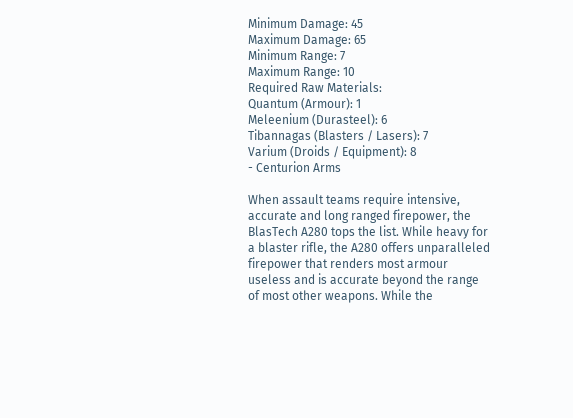Minimum Damage: 45
Maximum Damage: 65
Minimum Range: 7
Maximum Range: 10
Required Raw Materials:
Quantum (Armour): 1
Meleenium (Durasteel): 6
Tibannagas (Blasters / Lasers): 7
Varium (Droids / Equipment): 8
- Centurion Arms

When assault teams require intensive, accurate and long ranged firepower, the BlasTech A280 tops the list. While heavy for a blaster rifle, the A280 offers unparalleled firepower that renders most armour useless and is accurate beyond the range of most other weapons. While the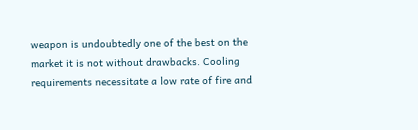weapon is undoubtedly one of the best on the market it is not without drawbacks. Cooling requirements necessitate a low rate of fire and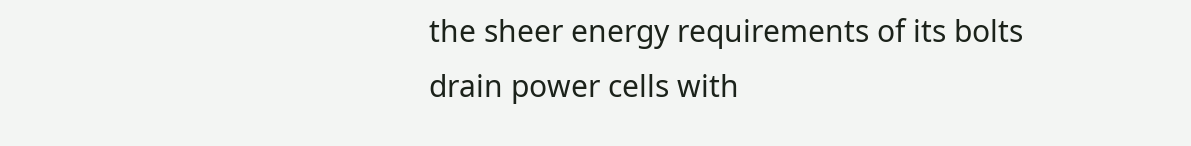the sheer energy requirements of its bolts drain power cells with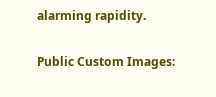alarming rapidity.

Public Custom Images: